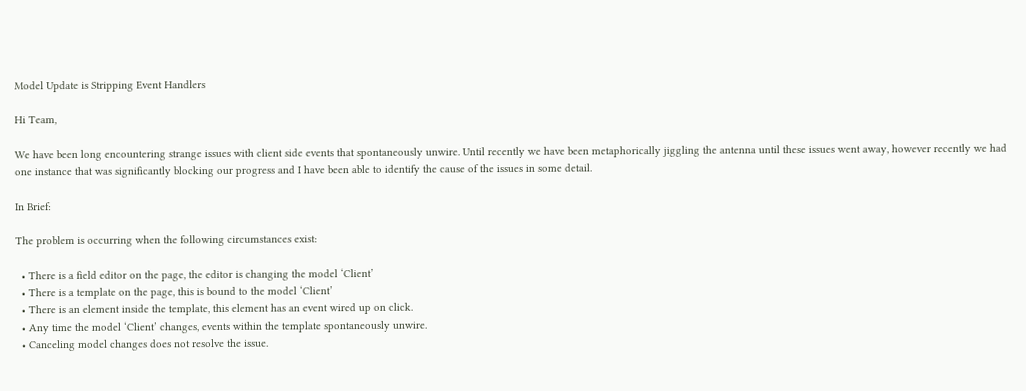Model Update is Stripping Event Handlers

Hi Team,

We have been long encountering strange issues with client side events that spontaneously unwire. Until recently we have been metaphorically jiggling the antenna until these issues went away, however recently we had one instance that was significantly blocking our progress and I have been able to identify the cause of the issues in some detail.

In Brief:

The problem is occurring when the following circumstances exist:

  • There is a field editor on the page, the editor is changing the model ‘Client’
  • There is a template on the page, this is bound to the model ‘Client’
  • There is an element inside the template, this element has an event wired up on click.
  • Any time the model ‘Client’ changes, events within the template spontaneously unwire.
  • Canceling model changes does not resolve the issue.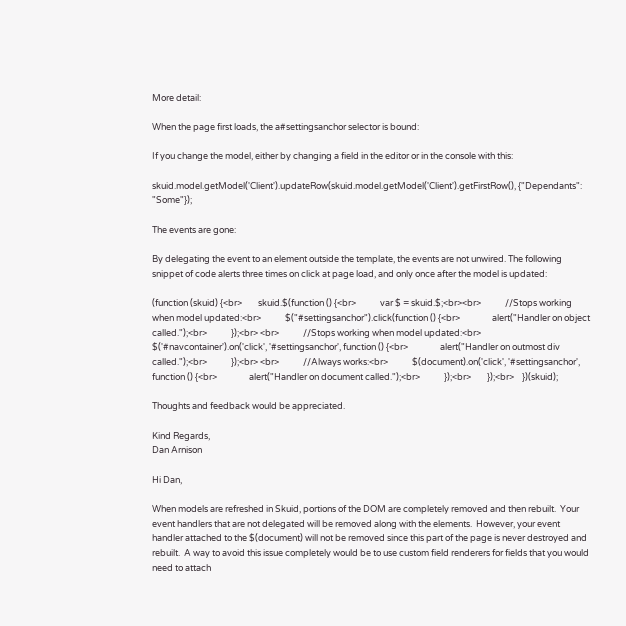More detail:

When the page first loads, the a#settingsanchor selector is bound:

If you change the model, either by changing a field in the editor or in the console with this:

skuid.model.getModel('Client').updateRow(skuid.model.getModel('Client').getFirstRow(), {"Dependants": "Some"});

The events are gone:

By delegating the event to an element outside the template, the events are not unwired. The following snippet of code alerts three times on click at page load, and only once after the model is updated:

(function (skuid) {<br>        skuid.$(function () {<br>            var $ = skuid.$;<br><br>            //Stops working when model updated:<br>            $("#settingsanchor").click(function () {<br>                alert("Handler on object called.");<br>            });<br> <br>            //Stops working when model updated:<br>            $('#navcontainer').on('click', '#settingsanchor', function () {<br>                alert("Handler on outmost div called.");<br>            });<br> <br>            //Always works:<br>            $(document).on('click', '#settingsanchor', function () {<br>                alert("Handler on document called.");<br>            });<br>        });<br>    })(skuid);

Thoughts and feedback would be appreciated.

Kind Regards,
Dan Arnison

Hi Dan,

When models are refreshed in Skuid, portions of the DOM are completely removed and then rebuilt.  Your event handlers that are not delegated will be removed along with the elements.  However, your event handler attached to the $(document) will not be removed since this part of the page is never destroyed and rebuilt.  A way to avoid this issue completely would be to use custom field renderers for fields that you would need to attach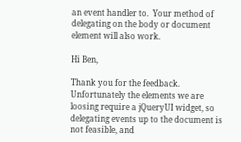an event handler to.  Your method of delegating on the body or document element will also work.

Hi Ben,

Thank you for the feedback. Unfortunately the elements we are loosing require a jQueryUI widget, so delegating events up to the document is not feasible, and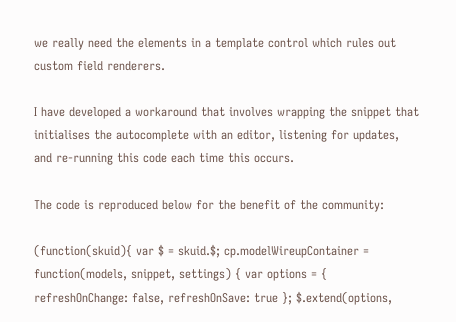we really need the elements in a template control which rules out custom field renderers.

I have developed a workaround that involves wrapping the snippet that initialises the autocomplete with an editor, listening for updates, and re-running this code each time this occurs.

The code is reproduced below for the benefit of the community:

(function(skuid){ var $ = skuid.$; cp.modelWireupContainer = function(models, snippet, settings) { var options = { refreshOnChange: false, refreshOnSave: true }; $.extend(options,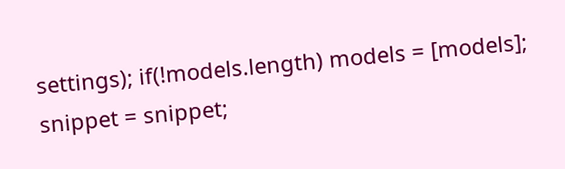settings); if(!models.length) models = [models]; snippet = snippet;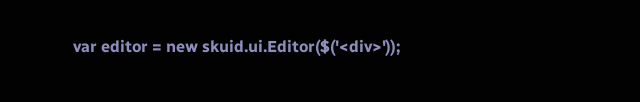var editor = new skuid.ui.Editor($('<div>'));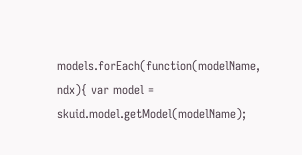models.forEach(function(modelName, ndx){ var model = skuid.model.getModel(modelName);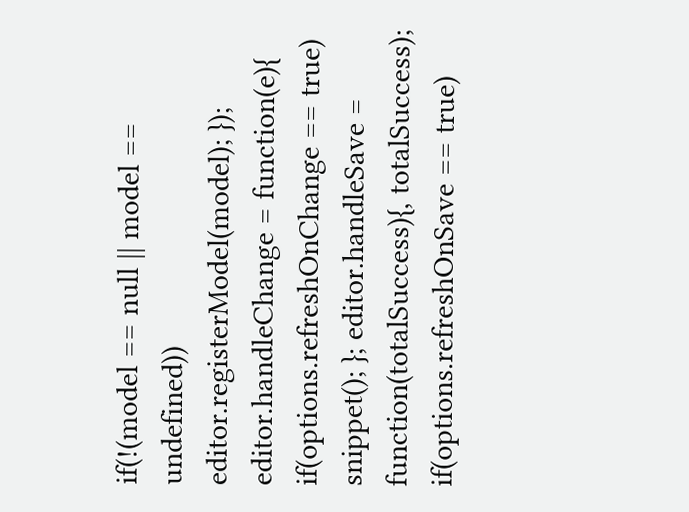if(!(model == null || model == undefined)) editor.registerModel(model); }); editor.handleChange = function(e){ if(options.refreshOnChange == true) snippet(); }; editor.handleSave = function(totalSuccess){, totalSuccess); if(options.refreshOnSave == true)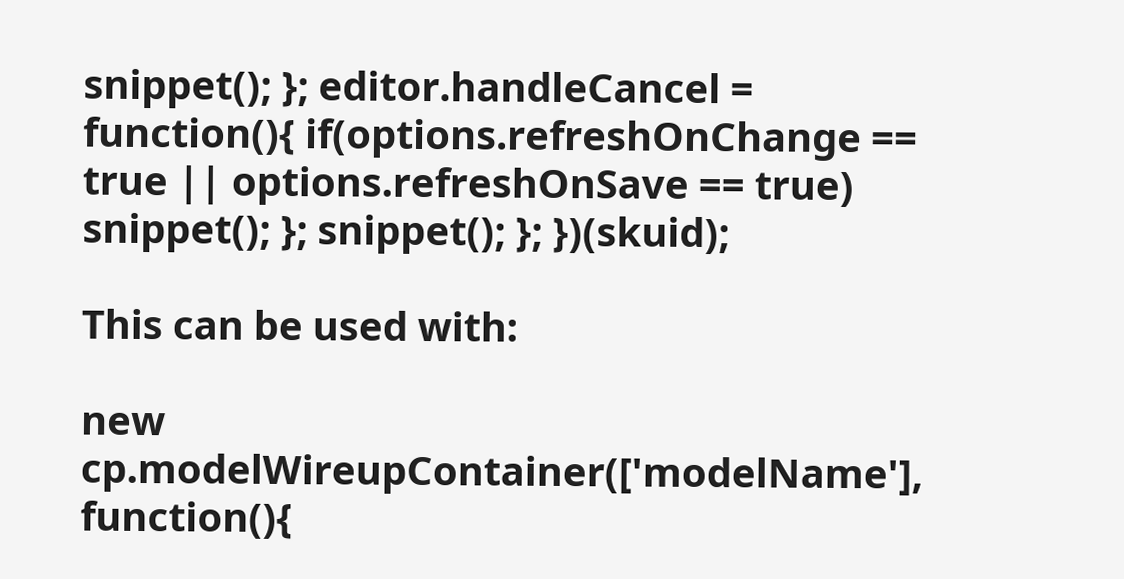snippet(); }; editor.handleCancel = function(){ if(options.refreshOnChange == true || options.refreshOnSave == true) snippet(); }; snippet(); }; })(skuid);

This can be used with:

new cp.modelWireupContainer(['modelName'], function(){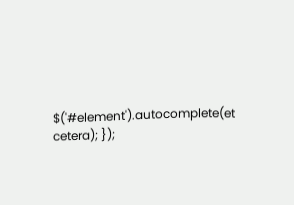$('#element').autocomplete(et cetera); });